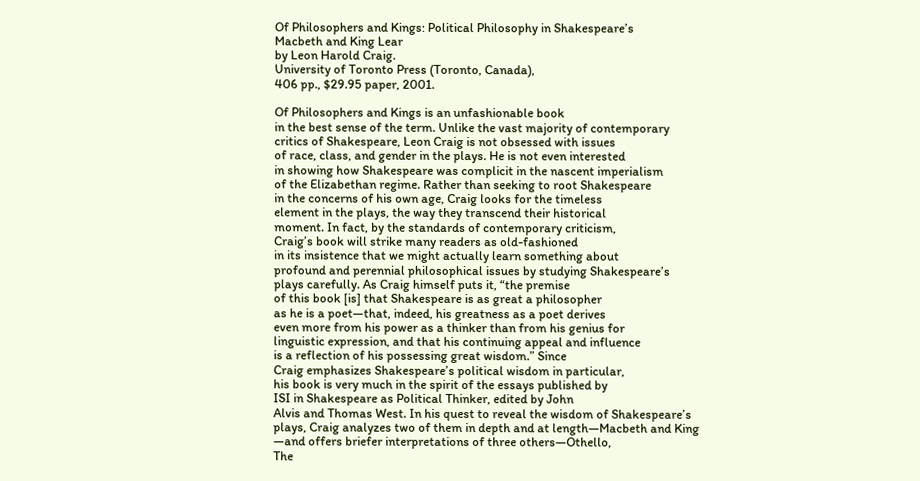Of Philosophers and Kings: Political Philosophy in Shakespeare’s
Macbeth and King Lear
by Leon Harold Craig.
University of Toronto Press (Toronto, Canada),
406 pp., $29.95 paper, 2001.

Of Philosophers and Kings is an unfashionable book
in the best sense of the term. Unlike the vast majority of contemporary
critics of Shakespeare, Leon Craig is not obsessed with issues
of race, class, and gender in the plays. He is not even interested
in showing how Shakespeare was complicit in the nascent imperialism
of the Elizabethan regime. Rather than seeking to root Shakespeare
in the concerns of his own age, Craig looks for the timeless
element in the plays, the way they transcend their historical
moment. In fact, by the standards of contemporary criticism,
Craig’s book will strike many readers as old-fashioned
in its insistence that we might actually learn something about
profound and perennial philosophical issues by studying Shakespeare’s
plays carefully. As Craig himself puts it, “the premise
of this book [is] that Shakespeare is as great a philosopher
as he is a poet—that, indeed, his greatness as a poet derives
even more from his power as a thinker than from his genius for
linguistic expression, and that his continuing appeal and influence
is a reflection of his possessing great wisdom.” Since
Craig emphasizes Shakespeare’s political wisdom in particular,
his book is very much in the spirit of the essays published by
ISI in Shakespeare as Political Thinker, edited by John
Alvis and Thomas West. In his quest to reveal the wisdom of Shakespeare’s
plays, Craig analyzes two of them in depth and at length—Macbeth and King
—and offers briefer interpretations of three others—Othello,
The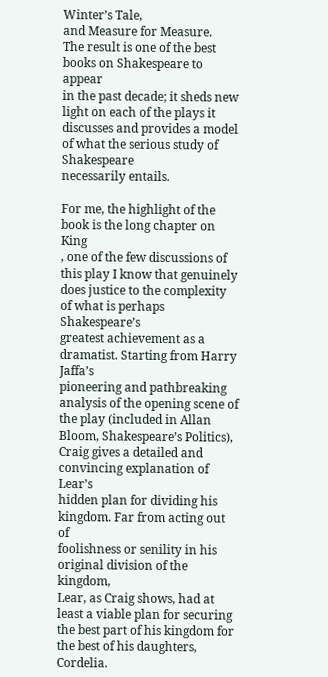Winter’s Tale,
and Measure for Measure.
The result is one of the best books on Shakespeare to appear
in the past decade; it sheds new light on each of the plays it
discusses and provides a model of what the serious study of Shakespeare
necessarily entails.

For me, the highlight of the book is the long chapter on King
, one of the few discussions of this play I know that genuinely
does justice to the complexity of what is perhaps Shakespeare’s
greatest achievement as a dramatist. Starting from Harry Jaffa’s
pioneering and pathbreaking analysis of the opening scene of
the play (included in Allan Bloom, Shakespeare’s Politics),
Craig gives a detailed and convincing explanation of Lear’s
hidden plan for dividing his kingdom. Far from acting out of
foolishness or senility in his original division of the kingdom,
Lear, as Craig shows, had at least a viable plan for securing
the best part of his kingdom for the best of his daughters, Cordelia.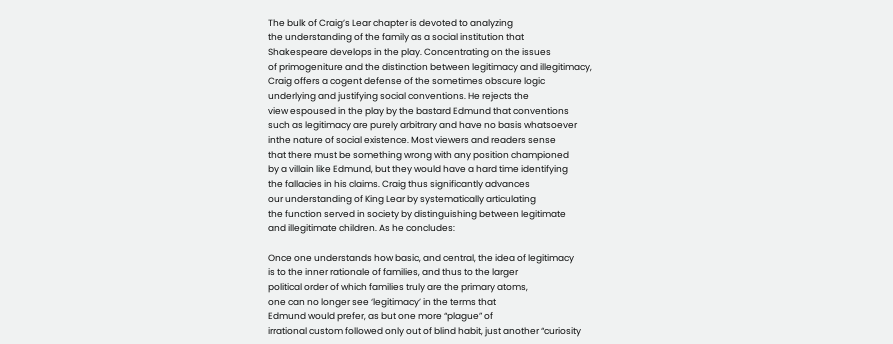The bulk of Craig’s Lear chapter is devoted to analyzing
the understanding of the family as a social institution that
Shakespeare develops in the play. Concentrating on the issues
of primogeniture and the distinction between legitimacy and illegitimacy,
Craig offers a cogent defense of the sometimes obscure logic
underlying and justifying social conventions. He rejects the
view espoused in the play by the bastard Edmund that conventions
such as legitimacy are purely arbitrary and have no basis whatsoever
inthe nature of social existence. Most viewers and readers sense
that there must be something wrong with any position championed
by a villain like Edmund, but they would have a hard time identifying
the fallacies in his claims. Craig thus significantly advances
our understanding of King Lear by systematically articulating
the function served in society by distinguishing between legitimate
and illegitimate children. As he concludes:

Once one understands how basic, and central, the idea of legitimacy
is to the inner rationale of families, and thus to the larger
political order of which families truly are the primary atoms,
one can no longer see ‘legitimacy’ in the terms that
Edmund would prefer, as but one more “plague” of
irrational custom followed only out of blind habit, just another “curiosity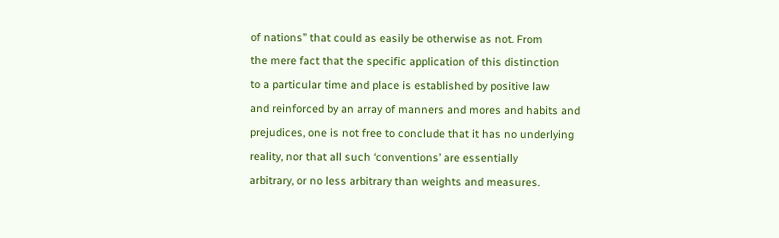of nations” that could as easily be otherwise as not. From
the mere fact that the specific application of this distinction
to a particular time and place is established by positive law
and reinforced by an array of manners and mores and habits and
prejudices, one is not free to conclude that it has no underlying
reality, nor that all such ‘conventions’ are essentially
arbitrary, or no less arbitrary than weights and measures.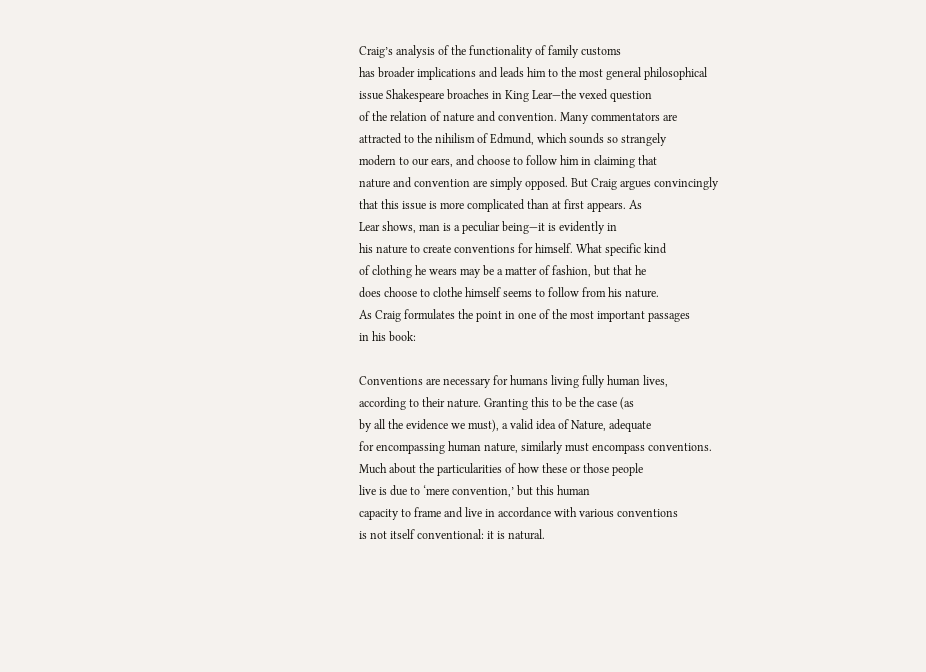Craig’s analysis of the functionality of family customs
has broader implications and leads him to the most general philosophical
issue Shakespeare broaches in King Lear—the vexed question
of the relation of nature and convention. Many commentators are
attracted to the nihilism of Edmund, which sounds so strangely
modern to our ears, and choose to follow him in claiming that
nature and convention are simply opposed. But Craig argues convincingly
that this issue is more complicated than at first appears. As
Lear shows, man is a peculiar being—it is evidently in
his nature to create conventions for himself. What specific kind
of clothing he wears may be a matter of fashion, but that he
does choose to clothe himself seems to follow from his nature.
As Craig formulates the point in one of the most important passages
in his book:

Conventions are necessary for humans living fully human lives,
according to their nature. Granting this to be the case (as
by all the evidence we must), a valid idea of Nature, adequate
for encompassing human nature, similarly must encompass conventions.
Much about the particularities of how these or those people
live is due to ‘mere convention,’ but this human
capacity to frame and live in accordance with various conventions
is not itself conventional: it is natural.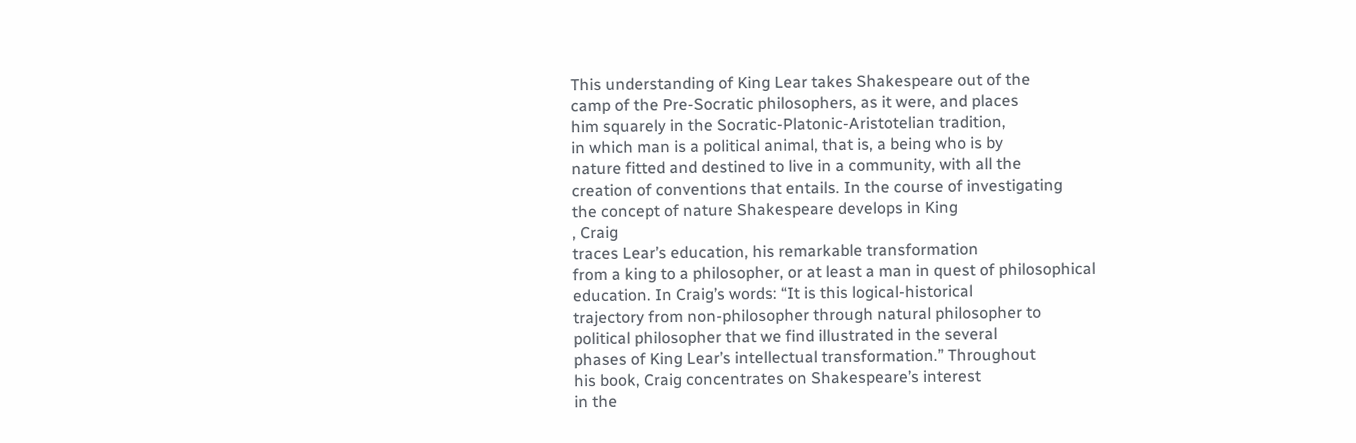This understanding of King Lear takes Shakespeare out of the
camp of the Pre-Socratic philosophers, as it were, and places
him squarely in the Socratic-Platonic-Aristotelian tradition,
in which man is a political animal, that is, a being who is by
nature fitted and destined to live in a community, with all the
creation of conventions that entails. In the course of investigating
the concept of nature Shakespeare develops in King
, Craig
traces Lear’s education, his remarkable transformation
from a king to a philosopher, or at least a man in quest of philosophical
education. In Craig’s words: “It is this logical-historical
trajectory from non-philosopher through natural philosopher to
political philosopher that we find illustrated in the several
phases of King Lear’s intellectual transformation.” Throughout
his book, Craig concentrates on Shakespeare’s interest
in the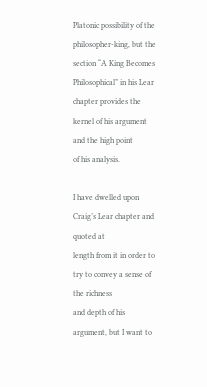Platonic possibility of the philosopher-king, but the
section “A King Becomes Philosophical” in his Lear
chapter provides the kernel of his argument and the high point
of his analysis.

I have dwelled upon Craig’s Lear chapter and quoted at
length from it in order to try to convey a sense of the richness
and depth of his argument, but I want to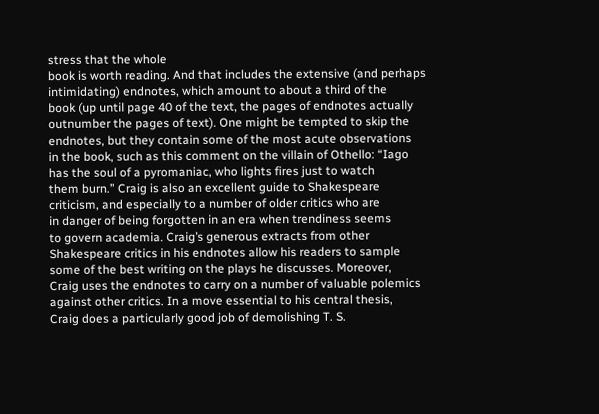stress that the whole
book is worth reading. And that includes the extensive (and perhaps
intimidating) endnotes, which amount to about a third of the
book (up until page 40 of the text, the pages of endnotes actually
outnumber the pages of text). One might be tempted to skip the
endnotes, but they contain some of the most acute observations
in the book, such as this comment on the villain of Othello: “Iago
has the soul of a pyromaniac, who lights fires just to watch
them burn.” Craig is also an excellent guide to Shakespeare
criticism, and especially to a number of older critics who are
in danger of being forgotten in an era when trendiness seems
to govern academia. Craig’s generous extracts from other
Shakespeare critics in his endnotes allow his readers to sample
some of the best writing on the plays he discusses. Moreover,
Craig uses the endnotes to carry on a number of valuable polemics
against other critics. In a move essential to his central thesis,
Craig does a particularly good job of demolishing T. S.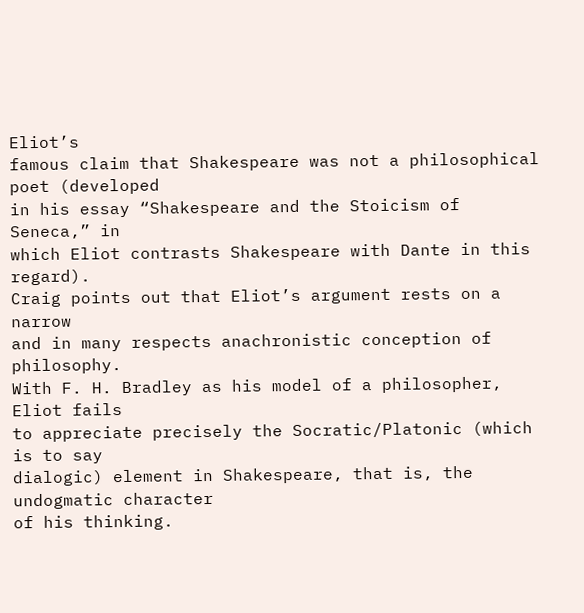Eliot’s
famous claim that Shakespeare was not a philosophical poet (developed
in his essay “Shakespeare and the Stoicism of Seneca,” in
which Eliot contrasts Shakespeare with Dante in this regard).
Craig points out that Eliot’s argument rests on a narrow
and in many respects anachronistic conception of philosophy.
With F. H. Bradley as his model of a philosopher, Eliot fails
to appreciate precisely the Socratic/Platonic (which is to say
dialogic) element in Shakespeare, that is, the undogmatic character
of his thinking.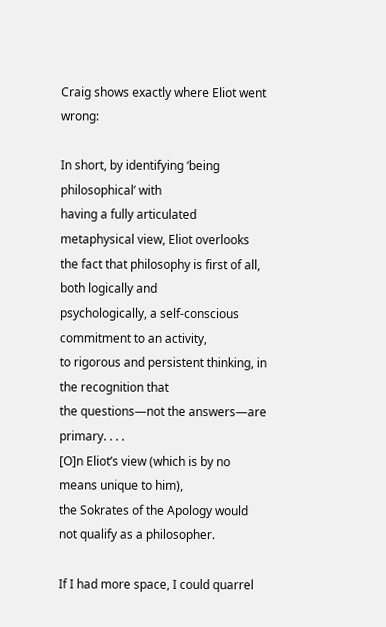Craig shows exactly where Eliot went wrong:

In short, by identifying ‘being philosophical’ with
having a fully articulated metaphysical view, Eliot overlooks
the fact that philosophy is first of all, both logically and
psychologically, a self-conscious commitment to an activity,
to rigorous and persistent thinking, in the recognition that
the questions—not the answers—are primary. . . .
[O]n Eliot’s view (which is by no means unique to him),
the Sokrates of the Apology would not qualify as a philosopher.

If I had more space, I could quarrel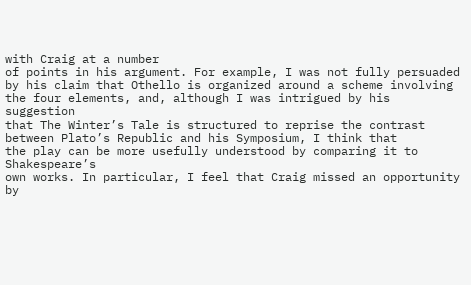with Craig at a number
of points in his argument. For example, I was not fully persuaded
by his claim that Othello is organized around a scheme involving
the four elements, and, although I was intrigued by his suggestion
that The Winter’s Tale is structured to reprise the contrast
between Plato’s Republic and his Symposium, I think that
the play can be more usefully understood by comparing it to Shakespeare’s
own works. In particular, I feel that Craig missed an opportunity
by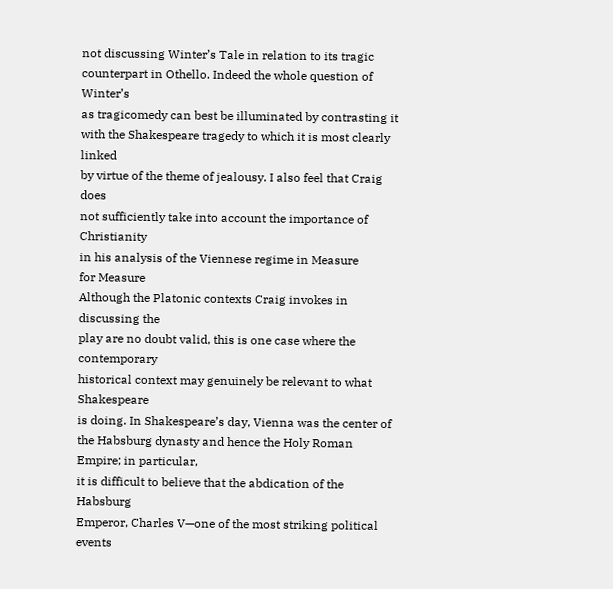not discussing Winter’s Tale in relation to its tragic
counterpart in Othello. Indeed the whole question of Winter’s
as tragicomedy can best be illuminated by contrasting it
with the Shakespeare tragedy to which it is most clearly linked
by virtue of the theme of jealousy. I also feel that Craig does
not sufficiently take into account the importance of Christianity
in his analysis of the Viennese regime in Measure
for Measure
Although the Platonic contexts Craig invokes in discussing the
play are no doubt valid, this is one case where the contemporary
historical context may genuinely be relevant to what Shakespeare
is doing. In Shakespeare’s day, Vienna was the center of
the Habsburg dynasty and hence the Holy Roman Empire; in particular,
it is difficult to believe that the abdication of the Habsburg
Emperor, Charles V—one of the most striking political events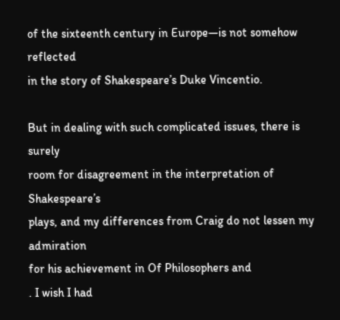of the sixteenth century in Europe—is not somehow reflected
in the story of Shakespeare’s Duke Vincentio.

But in dealing with such complicated issues, there is surely
room for disagreement in the interpretation of Shakespeare’s
plays, and my differences from Craig do not lessen my admiration
for his achievement in Of Philosophers and
. I wish I had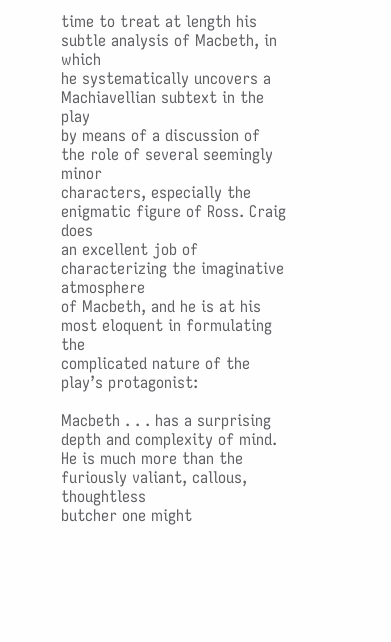time to treat at length his subtle analysis of Macbeth, in which
he systematically uncovers a Machiavellian subtext in the play
by means of a discussion of the role of several seemingly minor
characters, especially the enigmatic figure of Ross. Craig does
an excellent job of characterizing the imaginative atmosphere
of Macbeth, and he is at his most eloquent in formulating the
complicated nature of the play’s protagonist:

Macbeth . . . has a surprising depth and complexity of mind.
He is much more than the furiously valiant, callous, thoughtless
butcher one might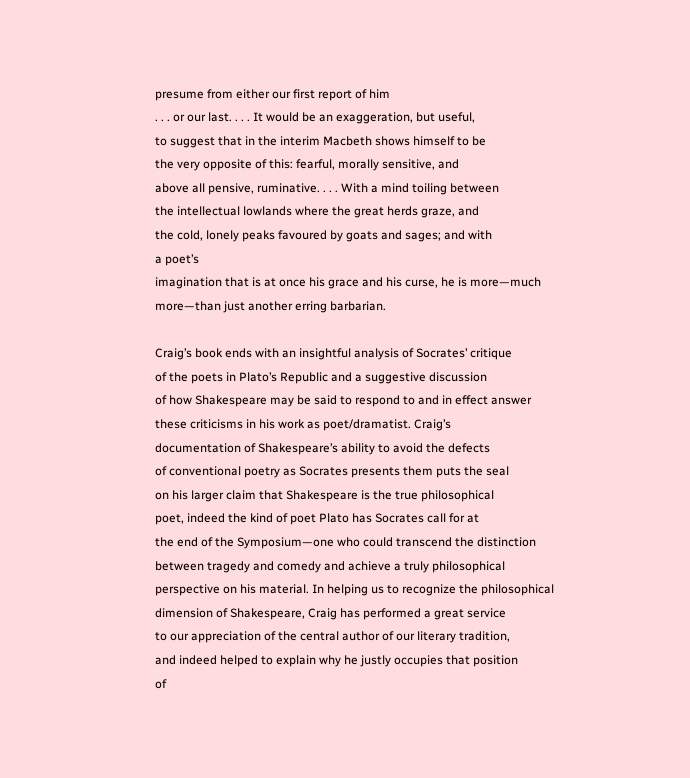presume from either our first report of him
. . . or our last. . . . It would be an exaggeration, but useful,
to suggest that in the interim Macbeth shows himself to be
the very opposite of this: fearful, morally sensitive, and
above all pensive, ruminative. . . . With a mind toiling between
the intellectual lowlands where the great herds graze, and
the cold, lonely peaks favoured by goats and sages; and with
a poet’s
imagination that is at once his grace and his curse, he is more—much
more—than just another erring barbarian.

Craig’s book ends with an insightful analysis of Socrates’ critique
of the poets in Plato’s Republic and a suggestive discussion
of how Shakespeare may be said to respond to and in effect answer
these criticisms in his work as poet/dramatist. Craig’s
documentation of Shakespeare’s ability to avoid the defects
of conventional poetry as Socrates presents them puts the seal
on his larger claim that Shakespeare is the true philosophical
poet, indeed the kind of poet Plato has Socrates call for at
the end of the Symposium—one who could transcend the distinction
between tragedy and comedy and achieve a truly philosophical
perspective on his material. In helping us to recognize the philosophical
dimension of Shakespeare, Craig has performed a great service
to our appreciation of the central author of our literary tradition,
and indeed helped to explain why he justly occupies that position
of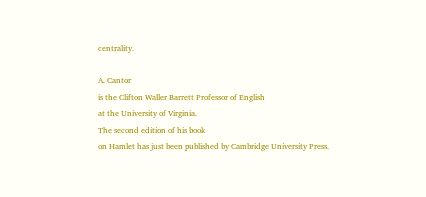centrality.

A. Cantor
is the Clifton Waller Barrett Professor of English
at the University of Virginia.
The second edition of his book
on Hamlet has just been published by Cambridge University Press.